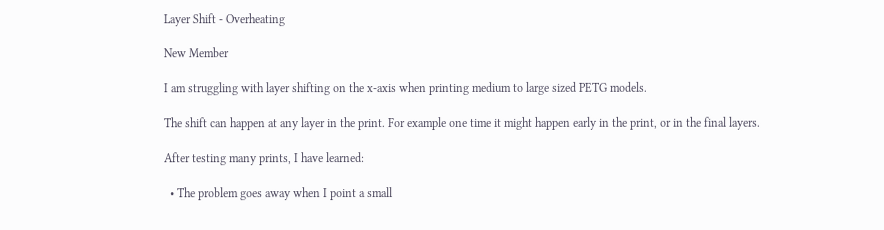Layer Shift - Overheating

New Member

I am struggling with layer shifting on the x-axis when printing medium to large sized PETG models.

The shift can happen at any layer in the print. For example one time it might happen early in the print, or in the final layers.

After testing many prints, I have learned:

  • The problem goes away when I point a small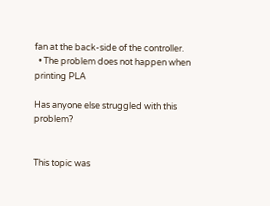fan at the back-side of the controller.
  • The problem does not happen when printing PLA

Has anyone else struggled with this problem?


This topic was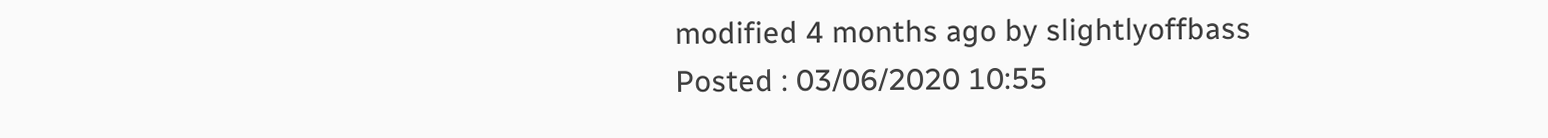modified 4 months ago by slightlyoffbass
Posted : 03/06/2020 10:55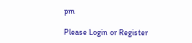pm

Please Login or Register